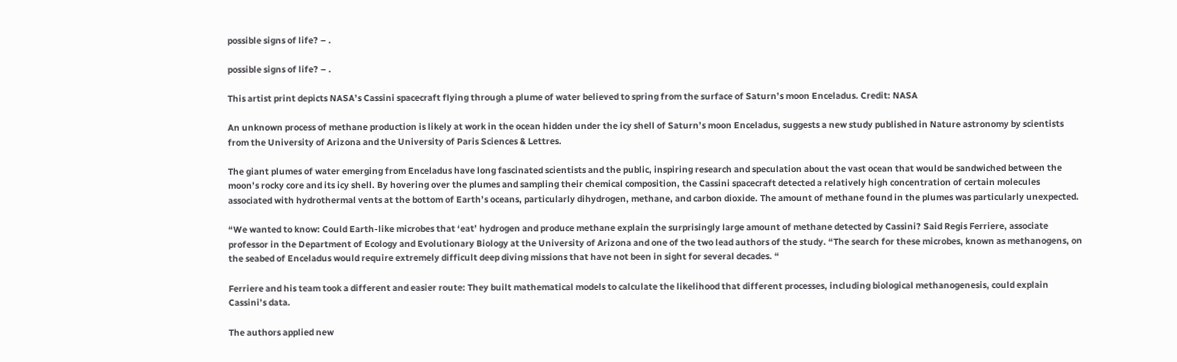possible signs of life? – .

possible signs of life? – .

This artist print depicts NASA’s Cassini spacecraft flying through a plume of water believed to spring from the surface of Saturn’s moon Enceladus. Credit: NASA

An unknown process of methane production is likely at work in the ocean hidden under the icy shell of Saturn’s moon Enceladus, suggests a new study published in Nature astronomy by scientists from the University of Arizona and the University of Paris Sciences & Lettres.

The giant plumes of water emerging from Enceladus have long fascinated scientists and the public, inspiring research and speculation about the vast ocean that would be sandwiched between the moon’s rocky core and its icy shell. By hovering over the plumes and sampling their chemical composition, the Cassini spacecraft detected a relatively high concentration of certain molecules associated with hydrothermal vents at the bottom of Earth’s oceans, particularly dihydrogen, methane, and carbon dioxide. The amount of methane found in the plumes was particularly unexpected.

“We wanted to know: Could Earth-like microbes that ‘eat’ hydrogen and produce methane explain the surprisingly large amount of methane detected by Cassini? Said Regis Ferriere, associate professor in the Department of Ecology and Evolutionary Biology at the University of Arizona and one of the two lead authors of the study. “The search for these microbes, known as methanogens, on the seabed of Enceladus would require extremely difficult deep diving missions that have not been in sight for several decades. “

Ferriere and his team took a different and easier route: They built mathematical models to calculate the likelihood that different processes, including biological methanogenesis, could explain Cassini’s data.

The authors applied new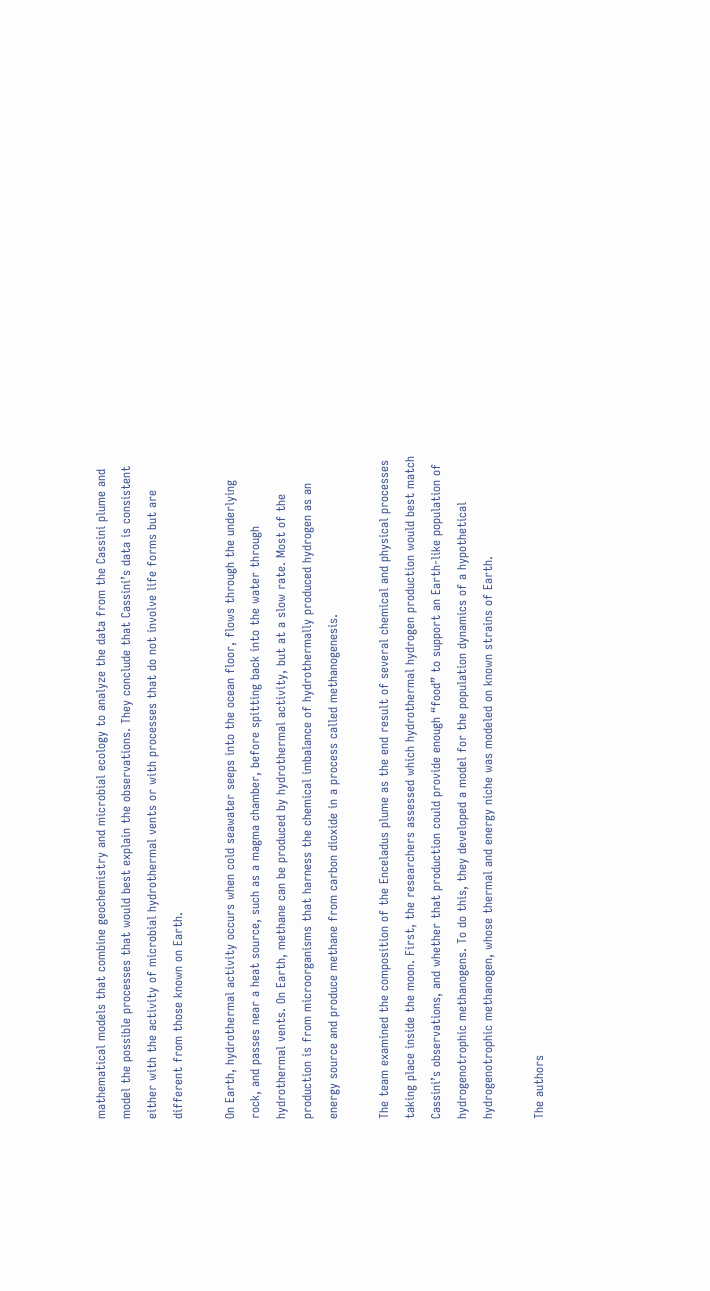mathematical models that combine geochemistry and microbial ecology to analyze the data from the Cassini plume and model the possible processes that would best explain the observations. They conclude that Cassini’s data is consistent either with the activity of microbial hydrothermal vents or with processes that do not involve life forms but are different from those known on Earth.

On Earth, hydrothermal activity occurs when cold seawater seeps into the ocean floor, flows through the underlying rock, and passes near a heat source, such as a magma chamber, before spitting back into the water through hydrothermal vents. On Earth, methane can be produced by hydrothermal activity, but at a slow rate. Most of the production is from microorganisms that harness the chemical imbalance of hydrothermally produced hydrogen as an energy source and produce methane from carbon dioxide in a process called methanogenesis.

The team examined the composition of the Enceladus plume as the end result of several chemical and physical processes taking place inside the moon. First, the researchers assessed which hydrothermal hydrogen production would best match Cassini’s observations, and whether that production could provide enough “food” to support an Earth-like population of hydrogenotrophic methanogens. To do this, they developed a model for the population dynamics of a hypothetical hydrogenotrophic methanogen, whose thermal and energy niche was modeled on known strains of Earth.

The authors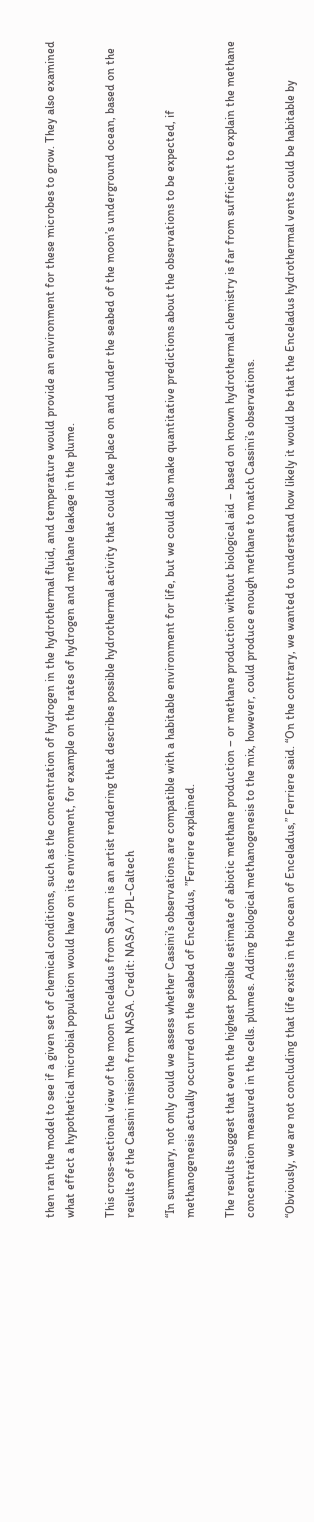then ran the model to see if a given set of chemical conditions, such as the concentration of hydrogen in the hydrothermal fluid, and temperature would provide an environment for these microbes to grow. They also examined what effect a hypothetical microbial population would have on its environment, for example on the rates of hydrogen and methane leakage in the plume.

This cross-sectional view of the moon Enceladus from Saturn is an artist rendering that describes possible hydrothermal activity that could take place on and under the seabed of the moon’s underground ocean, based on the results of the Cassini mission from NASA. Credit: NASA / JPL-Caltech

“In summary, not only could we assess whether Cassini’s observations are compatible with a habitable environment for life, but we could also make quantitative predictions about the observations to be expected, if methanogenesis actually occurred on the seabed of Enceladus, ”Ferriere explained.

The results suggest that even the highest possible estimate of abiotic methane production – or methane production without biological aid – based on known hydrothermal chemistry is far from sufficient to explain the methane concentration measured in the cells. plumes. Adding biological methanogenesis to the mix, however, could produce enough methane to match Cassini’s observations.

“Obviously, we are not concluding that life exists in the ocean of Enceladus,” Ferriere said. “On the contrary, we wanted to understand how likely it would be that the Enceladus hydrothermal vents could be habitable by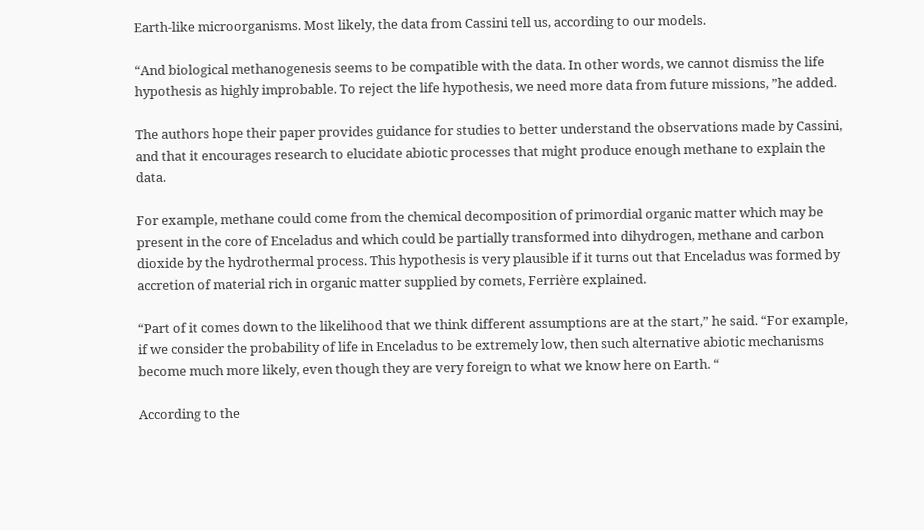Earth-like microorganisms. Most likely, the data from Cassini tell us, according to our models.

“And biological methanogenesis seems to be compatible with the data. In other words, we cannot dismiss the life hypothesis as highly improbable. To reject the life hypothesis, we need more data from future missions, ”he added.

The authors hope their paper provides guidance for studies to better understand the observations made by Cassini, and that it encourages research to elucidate abiotic processes that might produce enough methane to explain the data.

For example, methane could come from the chemical decomposition of primordial organic matter which may be present in the core of Enceladus and which could be partially transformed into dihydrogen, methane and carbon dioxide by the hydrothermal process. This hypothesis is very plausible if it turns out that Enceladus was formed by accretion of material rich in organic matter supplied by comets, Ferrière explained.

“Part of it comes down to the likelihood that we think different assumptions are at the start,” he said. “For example, if we consider the probability of life in Enceladus to be extremely low, then such alternative abiotic mechanisms become much more likely, even though they are very foreign to what we know here on Earth. “

According to the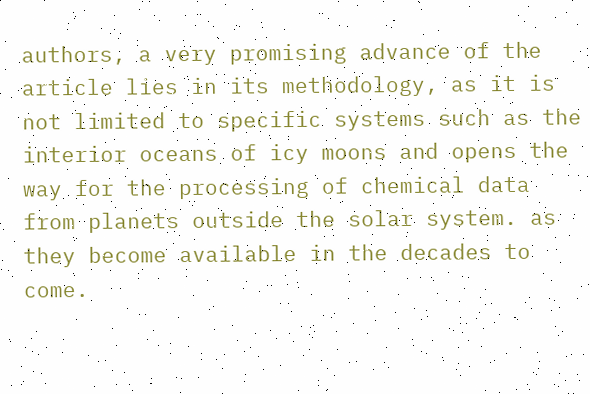authors, a very promising advance of the article lies in its methodology, as it is not limited to specific systems such as the interior oceans of icy moons and opens the way for the processing of chemical data from planets outside the solar system. as they become available in the decades to come.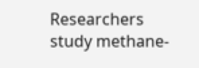Researchers study methane-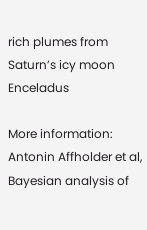rich plumes from Saturn’s icy moon Enceladus

More information:
Antonin Affholder et al, Bayesian analysis of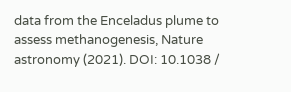data from the Enceladus plume to assess methanogenesis, Nature astronomy (2021). DOI: 10.1038 /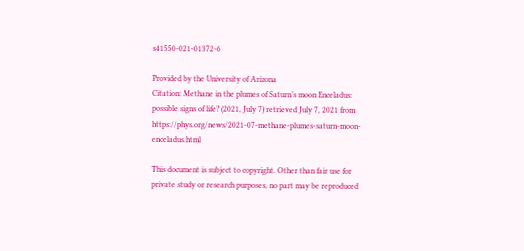s41550-021-01372-6

Provided by the University of Arizona
Citation: Methane in the plumes of Saturn’s moon Enceladus: possible signs of life? (2021, July 7) retrieved July 7, 2021 from https://phys.org/news/2021-07-methane-plumes-saturn-moon-enceladus.html

This document is subject to copyright. Other than fair use for private study or research purposes, no part may be reproduced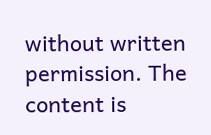without written permission. The content is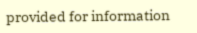provided for information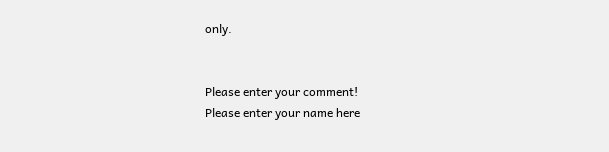only.


Please enter your comment!
Please enter your name here